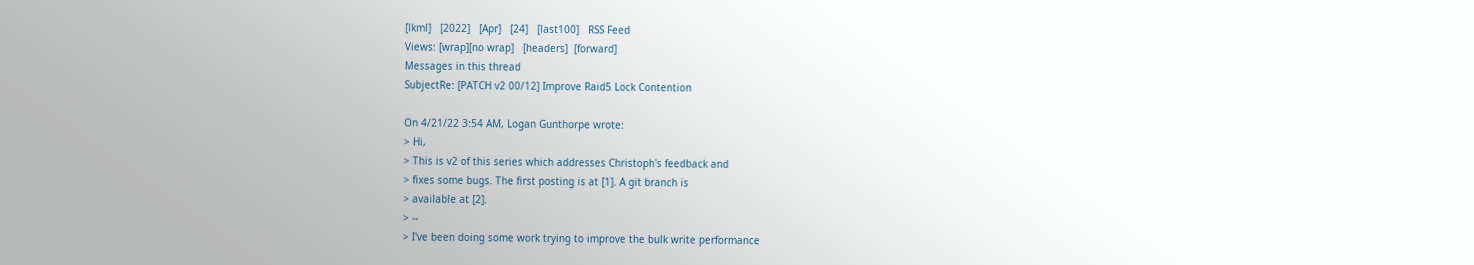[lkml]   [2022]   [Apr]   [24]   [last100]   RSS Feed
Views: [wrap][no wrap]   [headers]  [forward]
Messages in this thread
SubjectRe: [PATCH v2 00/12] Improve Raid5 Lock Contention

On 4/21/22 3:54 AM, Logan Gunthorpe wrote:
> Hi,
> This is v2 of this series which addresses Christoph's feedback and
> fixes some bugs. The first posting is at [1]. A git branch is
> available at [2].
> --
> I've been doing some work trying to improve the bulk write performance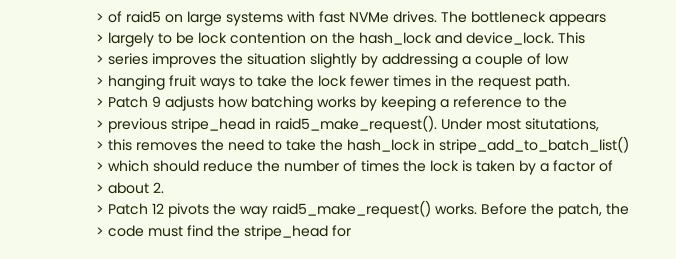> of raid5 on large systems with fast NVMe drives. The bottleneck appears
> largely to be lock contention on the hash_lock and device_lock. This
> series improves the situation slightly by addressing a couple of low
> hanging fruit ways to take the lock fewer times in the request path.
> Patch 9 adjusts how batching works by keeping a reference to the
> previous stripe_head in raid5_make_request(). Under most situtations,
> this removes the need to take the hash_lock in stripe_add_to_batch_list()
> which should reduce the number of times the lock is taken by a factor of
> about 2.
> Patch 12 pivots the way raid5_make_request() works. Before the patch, the
> code must find the stripe_head for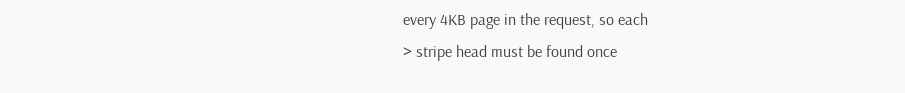every 4KB page in the request, so each
> stripe head must be found once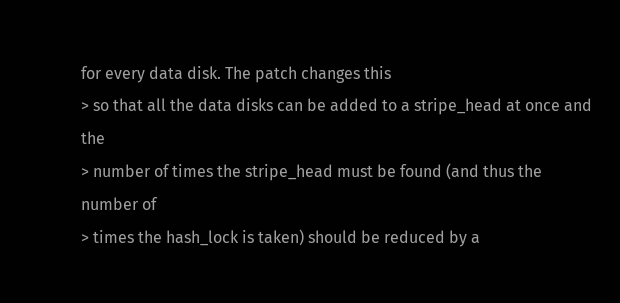for every data disk. The patch changes this
> so that all the data disks can be added to a stripe_head at once and the
> number of times the stripe_head must be found (and thus the number of
> times the hash_lock is taken) should be reduced by a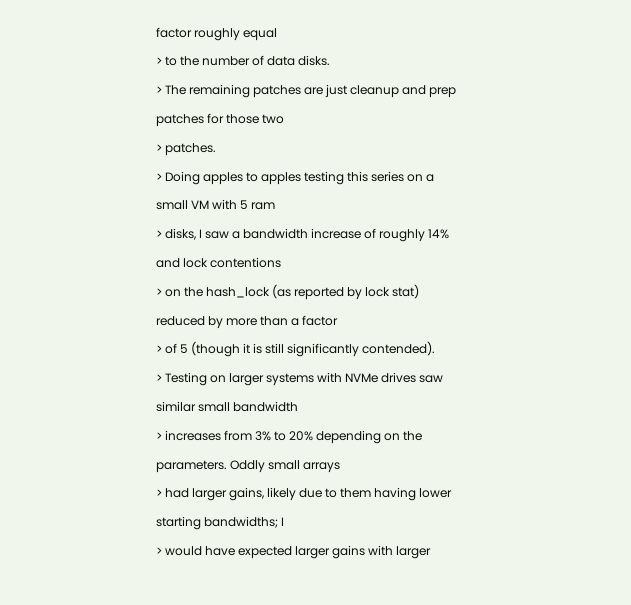factor roughly equal
> to the number of data disks.
> The remaining patches are just cleanup and prep patches for those two
> patches.
> Doing apples to apples testing this series on a small VM with 5 ram
> disks, I saw a bandwidth increase of roughly 14% and lock contentions
> on the hash_lock (as reported by lock stat) reduced by more than a factor
> of 5 (though it is still significantly contended).
> Testing on larger systems with NVMe drives saw similar small bandwidth
> increases from 3% to 20% depending on the parameters. Oddly small arrays
> had larger gains, likely due to them having lower starting bandwidths; I
> would have expected larger gains with larger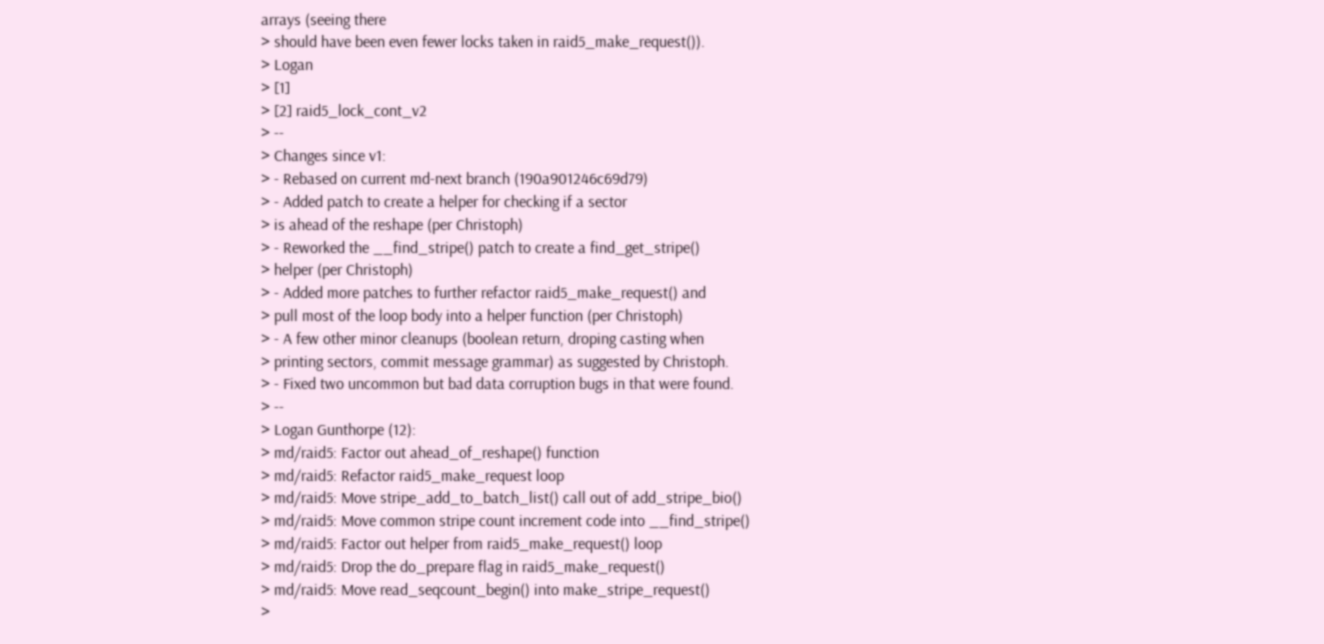arrays (seeing there
> should have been even fewer locks taken in raid5_make_request()).
> Logan
> [1]
> [2] raid5_lock_cont_v2
> --
> Changes since v1:
> - Rebased on current md-next branch (190a901246c69d79)
> - Added patch to create a helper for checking if a sector
> is ahead of the reshape (per Christoph)
> - Reworked the __find_stripe() patch to create a find_get_stripe()
> helper (per Christoph)
> - Added more patches to further refactor raid5_make_request() and
> pull most of the loop body into a helper function (per Christoph)
> - A few other minor cleanups (boolean return, droping casting when
> printing sectors, commit message grammar) as suggested by Christoph.
> - Fixed two uncommon but bad data corruption bugs in that were found.
> --
> Logan Gunthorpe (12):
> md/raid5: Factor out ahead_of_reshape() function
> md/raid5: Refactor raid5_make_request loop
> md/raid5: Move stripe_add_to_batch_list() call out of add_stripe_bio()
> md/raid5: Move common stripe count increment code into __find_stripe()
> md/raid5: Factor out helper from raid5_make_request() loop
> md/raid5: Drop the do_prepare flag in raid5_make_request()
> md/raid5: Move read_seqcount_begin() into make_stripe_request()
>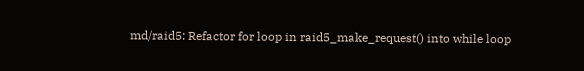md/raid5: Refactor for loop in raid5_make_request() into while loop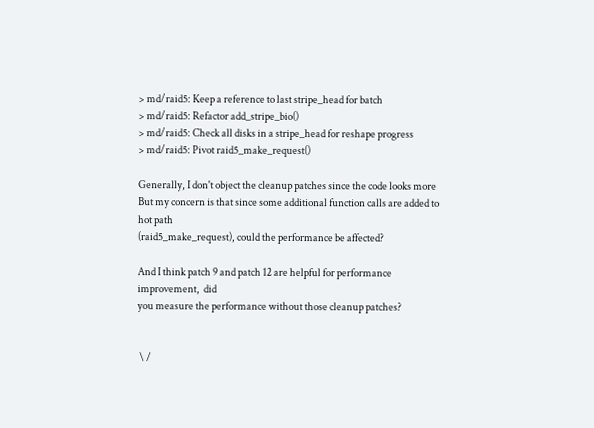> md/raid5: Keep a reference to last stripe_head for batch
> md/raid5: Refactor add_stripe_bio()
> md/raid5: Check all disks in a stripe_head for reshape progress
> md/raid5: Pivot raid5_make_request()

Generally, I don't object the cleanup patches since the code looks more
But my concern is that since some additional function calls are added to
hot path
(raid5_make_request), could the performance be affected?

And I think patch 9 and patch 12 are helpful for performance
improvement,  did
you measure the performance without those cleanup patches?


 \ /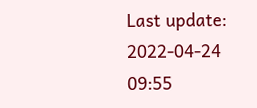Last update: 2022-04-24 09:55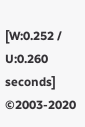[W:0.252 / U:0.260 seconds]
©2003-2020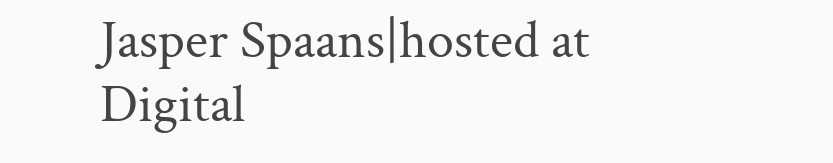Jasper Spaans|hosted at Digital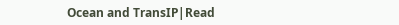Ocean and TransIP|Read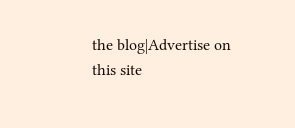the blog|Advertise on this site